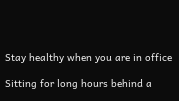Stay healthy when you are in office

Sitting for long hours behind a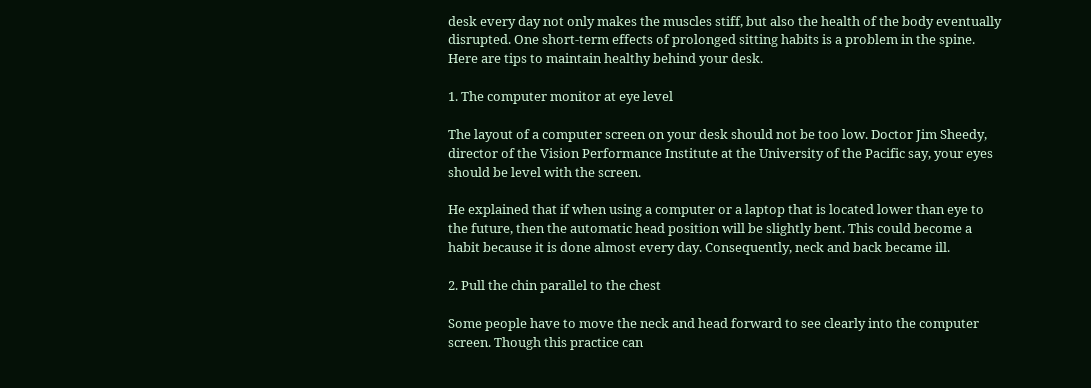desk every day not only makes the muscles stiff, but also the health of the body eventually disrupted. One short-term effects of prolonged sitting habits is a problem in the spine. Here are tips to maintain healthy behind your desk.

1. The computer monitor at eye level

The layout of a computer screen on your desk should not be too low. Doctor Jim Sheedy, director of the Vision Performance Institute at the University of the Pacific say, your eyes should be level with the screen.

He explained that if when using a computer or a laptop that is located lower than eye to the future, then the automatic head position will be slightly bent. This could become a habit because it is done almost every day. Consequently, neck and back became ill.

2. Pull the chin parallel to the chest

Some people have to move the neck and head forward to see clearly into the computer screen. Though this practice can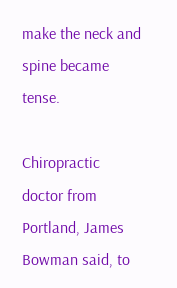make the neck and spine became tense.

Chiropractic doctor from Portland, James Bowman said, to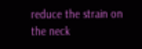reduce the strain on the neck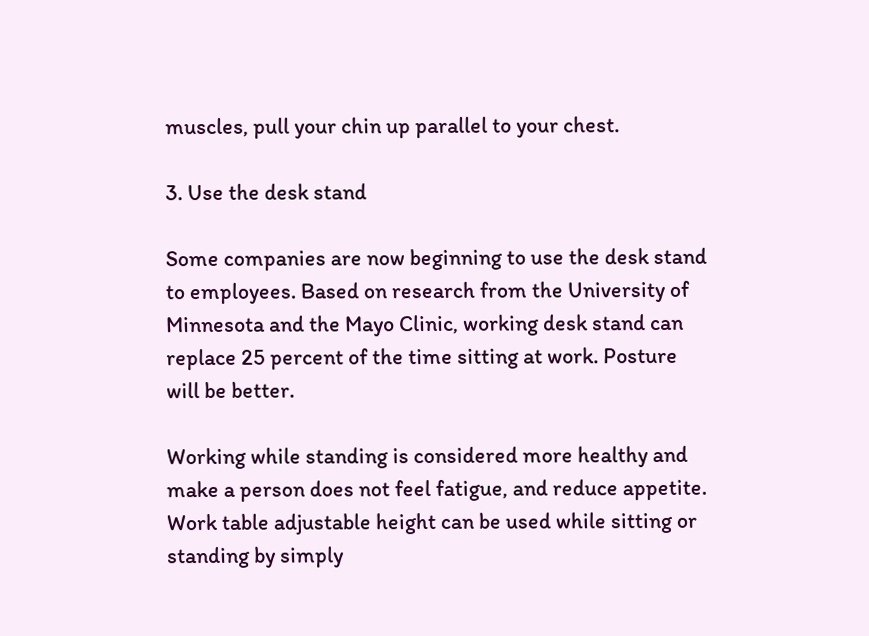muscles, pull your chin up parallel to your chest.

3. Use the desk stand

Some companies are now beginning to use the desk stand to employees. Based on research from the University of Minnesota and the Mayo Clinic, working desk stand can replace 25 percent of the time sitting at work. Posture will be better.

Working while standing is considered more healthy and make a person does not feel fatigue, and reduce appetite. Work table adjustable height can be used while sitting or standing by simply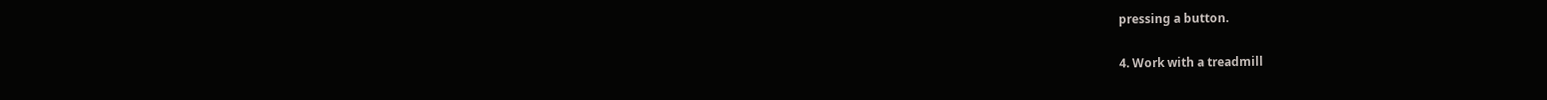pressing a button.

4. Work with a treadmill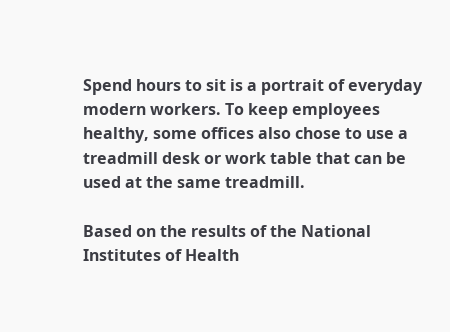Spend hours to sit is a portrait of everyday modern workers. To keep employees healthy, some offices also chose to use a treadmill desk or work table that can be used at the same treadmill.

Based on the results of the National Institutes of Health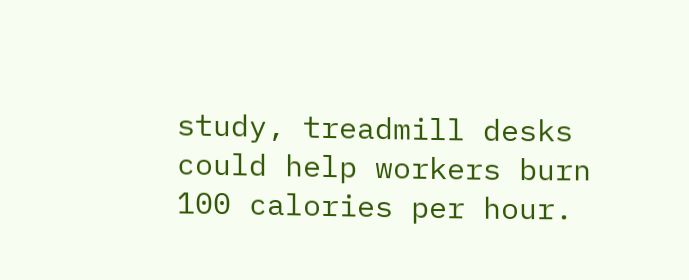study, treadmill desks could help workers burn 100 calories per hour.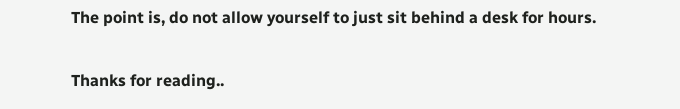The point is, do not allow yourself to just sit behind a desk for hours.

Thanks for reading..